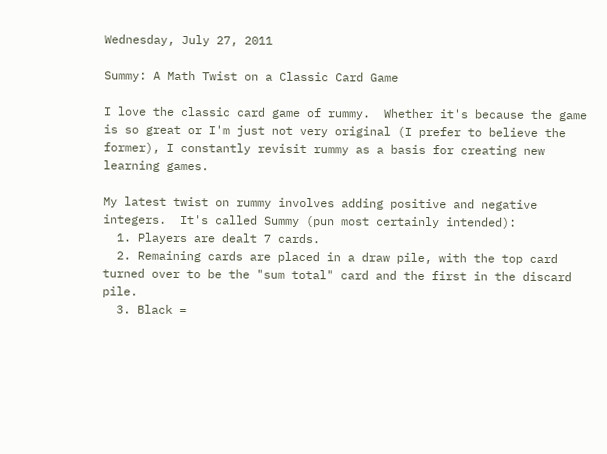Wednesday, July 27, 2011

Summy: A Math Twist on a Classic Card Game

I love the classic card game of rummy.  Whether it's because the game is so great or I'm just not very original (I prefer to believe the former), I constantly revisit rummy as a basis for creating new learning games.

My latest twist on rummy involves adding positive and negative integers.  It's called Summy (pun most certainly intended):
  1. Players are dealt 7 cards.
  2. Remaining cards are placed in a draw pile, with the top card turned over to be the "sum total" card and the first in the discard pile.
  3. Black =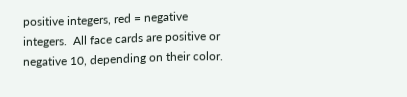positive integers, red = negative integers.  All face cards are positive or negative 10, depending on their color.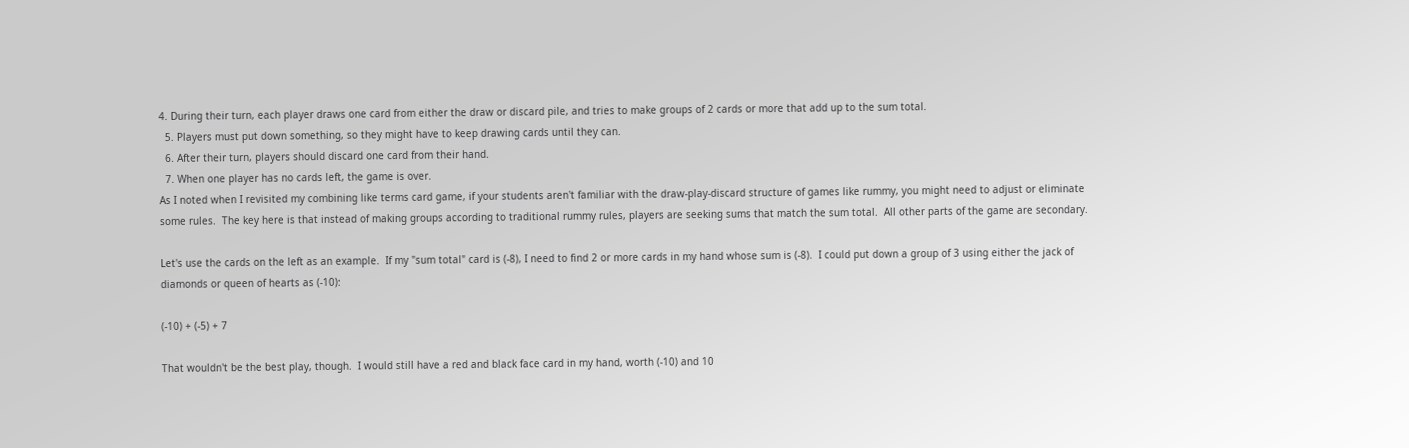4. During their turn, each player draws one card from either the draw or discard pile, and tries to make groups of 2 cards or more that add up to the sum total.
  5. Players must put down something, so they might have to keep drawing cards until they can.
  6. After their turn, players should discard one card from their hand.
  7. When one player has no cards left, the game is over.
As I noted when I revisited my combining like terms card game, if your students aren't familiar with the draw-play-discard structure of games like rummy, you might need to adjust or eliminate some rules.  The key here is that instead of making groups according to traditional rummy rules, players are seeking sums that match the sum total.  All other parts of the game are secondary.

Let's use the cards on the left as an example.  If my "sum total" card is (-8), I need to find 2 or more cards in my hand whose sum is (-8).  I could put down a group of 3 using either the jack of diamonds or queen of hearts as (-10):

(-10) + (-5) + 7

That wouldn't be the best play, though.  I would still have a red and black face card in my hand, worth (-10) and 10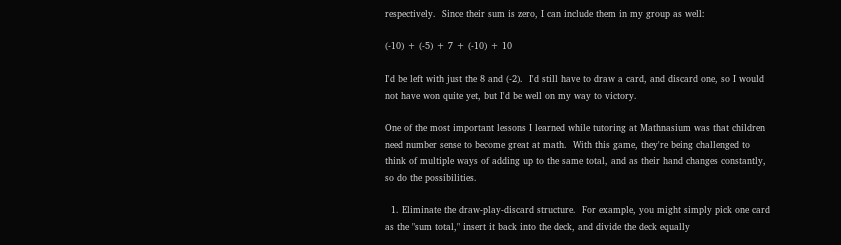respectively.  Since their sum is zero, I can include them in my group as well:

(-10) + (-5) + 7 + (-10) + 10

I'd be left with just the 8 and (-2).  I'd still have to draw a card, and discard one, so I would not have won quite yet, but I'd be well on my way to victory.

One of the most important lessons I learned while tutoring at Mathnasium was that children need number sense to become great at math.  With this game, they're being challenged to think of multiple ways of adding up to the same total, and as their hand changes constantly, so do the possibilities.

  1. Eliminate the draw-play-discard structure.  For example, you might simply pick one card as the "sum total," insert it back into the deck, and divide the deck equally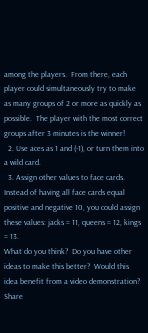among the players.  From there, each player could simultaneously try to make as many groups of 2 or more as quickly as possible.  The player with the most correct groups after 3 minutes is the winner!
  2. Use aces as 1 and (-1), or turn them into a wild card.
  3. Assign other values to face cards.  Instead of having all face cards equal positive and negative 10, you could assign these values: jacks = 11, queens = 12, kings = 13.
What do you think?  Do you have other ideas to make this better?  Would this idea benefit from a video demonstration?  Share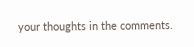your thoughts in the comments.